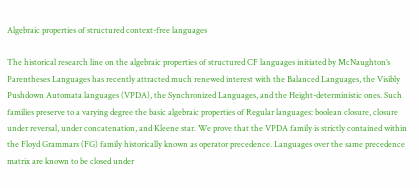Algebraic properties of structured context-free languages

The historical research line on the algebraic properties of structured CF languages initiated by McNaughton’s Parentheses Languages has recently attracted much renewed interest with the Balanced Languages, the Visibly Pushdown Automata languages (VPDA), the Synchronized Languages, and the Height-deterministic ones. Such families preserve to a varying degree the basic algebraic properties of Regular languages: boolean closure, closure under reversal, under concatenation, and Kleene star. We prove that the VPDA family is strictly contained within the Floyd Grammars (FG) family historically known as operator precedence. Languages over the same precedence matrix are known to be closed under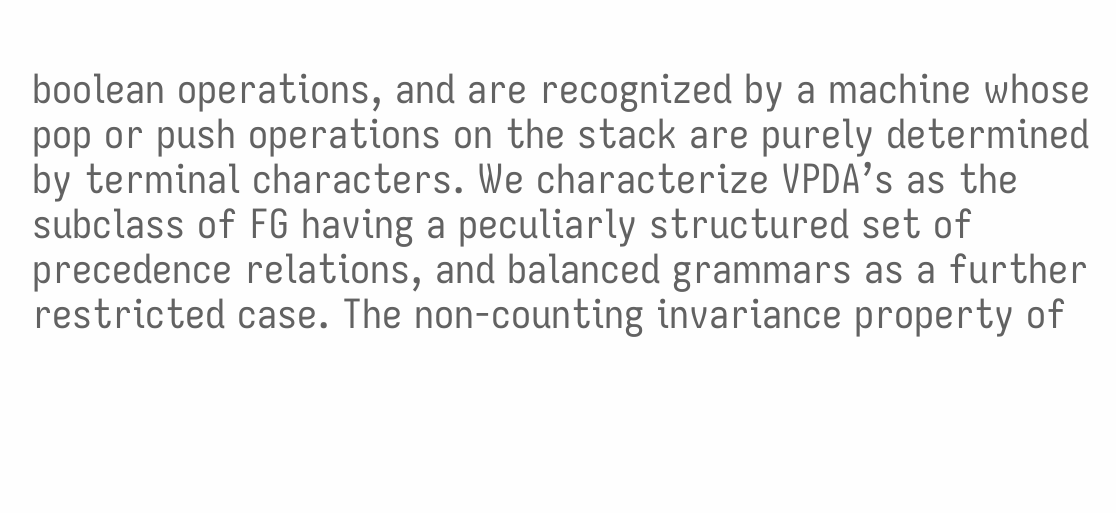boolean operations, and are recognized by a machine whose pop or push operations on the stack are purely determined by terminal characters. We characterize VPDA’s as the subclass of FG having a peculiarly structured set of precedence relations, and balanced grammars as a further restricted case. The non-counting invariance property of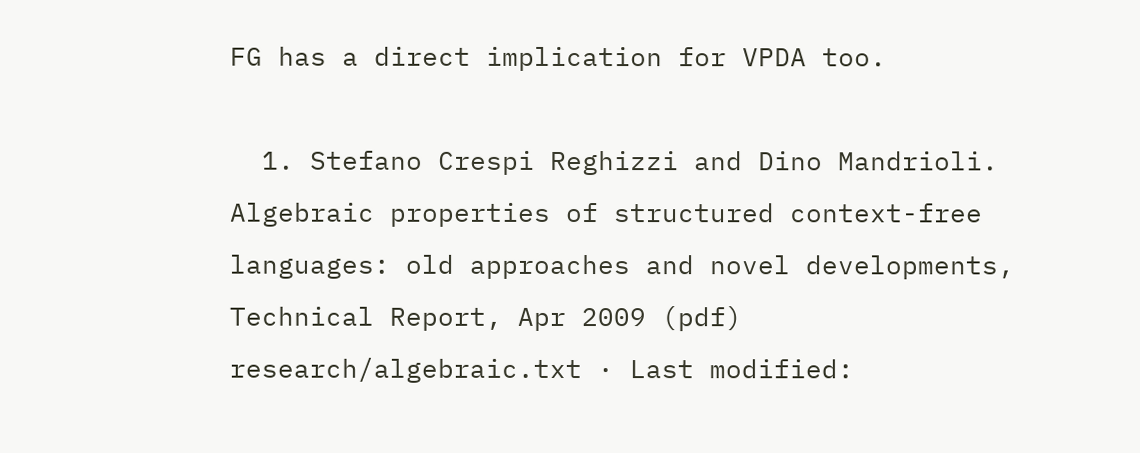FG has a direct implication for VPDA too.

  1. Stefano Crespi Reghizzi and Dino Mandrioli. Algebraic properties of structured context-free languages: old approaches and novel developments, Technical Report, Apr 2009 (pdf)
research/algebraic.txt · Last modified: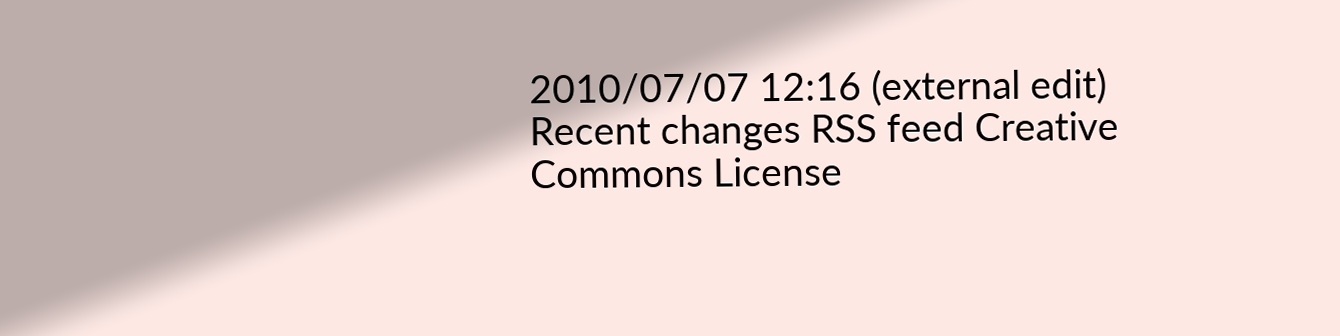2010/07/07 12:16 (external edit)
Recent changes RSS feed Creative Commons License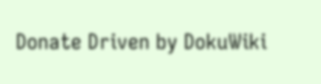Donate Driven by DokuWiki